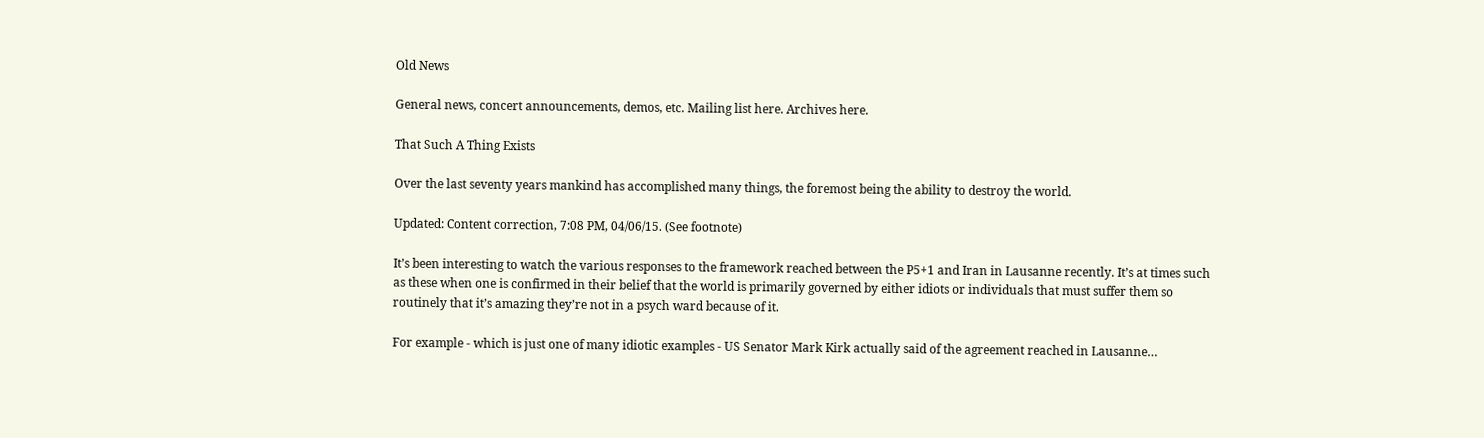Old News

General news, concert announcements, demos, etc. Mailing list here. Archives here.

That Such A Thing Exists

Over the last seventy years mankind has accomplished many things, the foremost being the ability to destroy the world.

Updated: Content correction, 7:08 PM, 04/06/15. (See footnote)

It’s been interesting to watch the various responses to the framework reached between the P5+1 and Iran in Lausanne recently. It’s at times such as these when one is confirmed in their belief that the world is primarily governed by either idiots or individuals that must suffer them so routinely that it’s amazing they’re not in a psych ward because of it.

For example - which is just one of many idiotic examples - US Senator Mark Kirk actually said of the agreement reached in Lausanne…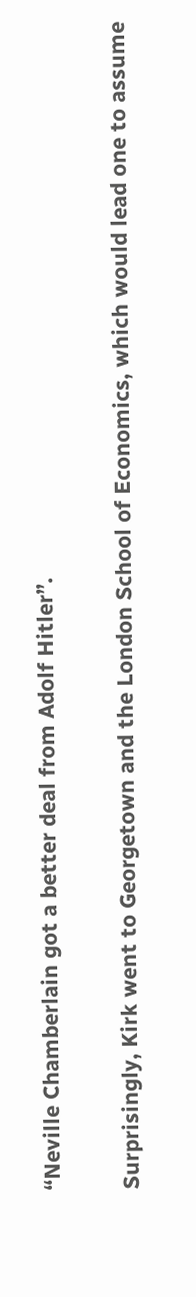“Neville Chamberlain got a better deal from Adolf Hitler”.

Surprisingly, Kirk went to Georgetown and the London School of Economics, which would lead one to assume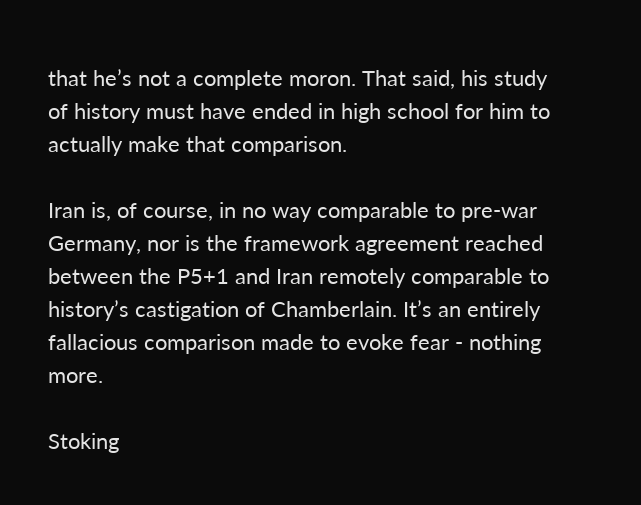that he’s not a complete moron. That said, his study of history must have ended in high school for him to actually make that comparison.

Iran is, of course, in no way comparable to pre-war Germany, nor is the framework agreement reached between the P5+1 and Iran remotely comparable to history’s castigation of Chamberlain. It’s an entirely fallacious comparison made to evoke fear - nothing more.

Stoking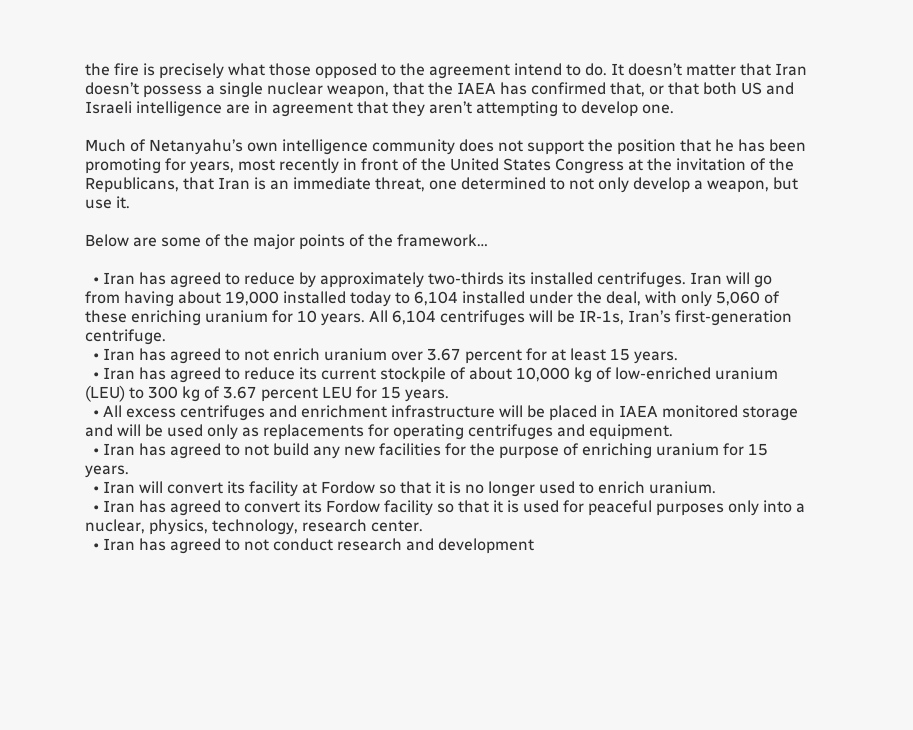the fire is precisely what those opposed to the agreement intend to do. It doesn’t matter that Iran doesn’t possess a single nuclear weapon, that the IAEA has confirmed that, or that both US and Israeli intelligence are in agreement that they aren’t attempting to develop one.

Much of Netanyahu’s own intelligence community does not support the position that he has been promoting for years, most recently in front of the United States Congress at the invitation of the Republicans, that Iran is an immediate threat, one determined to not only develop a weapon, but use it.

Below are some of the major points of the framework…

  • Iran has agreed to reduce by approximately two-thirds its installed centrifuges. Iran will go from having about 19,000 installed today to 6,104 installed under the deal, with only 5,060 of these enriching uranium for 10 years. All 6,104 centrifuges will be IR-1s, Iran’s first-generation centrifuge.
  • Iran has agreed to not enrich uranium over 3.67 percent for at least 15 years.
  • Iran has agreed to reduce its current stockpile of about 10,000 kg of low-enriched uranium (LEU) to 300 kg of 3.67 percent LEU for 15 years.
  • All excess centrifuges and enrichment infrastructure will be placed in IAEA monitored storage and will be used only as replacements for operating centrifuges and equipment.
  • Iran has agreed to not build any new facilities for the purpose of enriching uranium for 15 years.
  • Iran will convert its facility at Fordow so that it is no longer used to enrich uranium.
  • Iran has agreed to convert its Fordow facility so that it is used for peaceful purposes only into a nuclear, physics, technology, research center.
  • Iran has agreed to not conduct research and development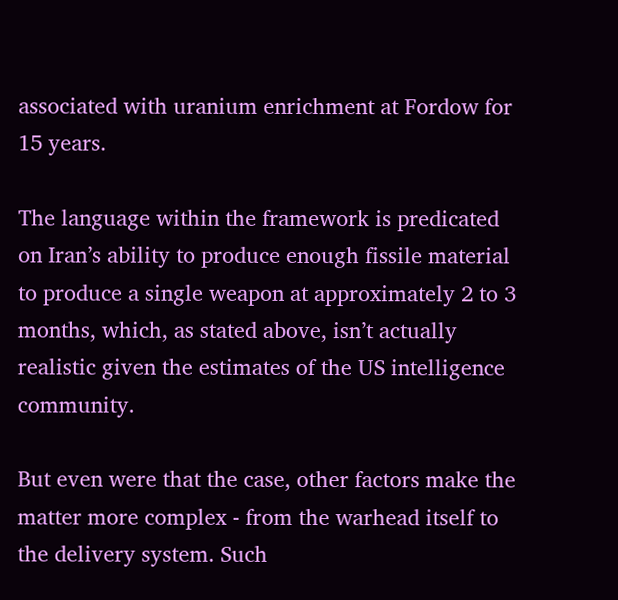associated with uranium enrichment at Fordow for 15 years.

The language within the framework is predicated on Iran’s ability to produce enough fissile material to produce a single weapon at approximately 2 to 3 months, which, as stated above, isn’t actually realistic given the estimates of the US intelligence community.

But even were that the case, other factors make the matter more complex - from the warhead itself to the delivery system. Such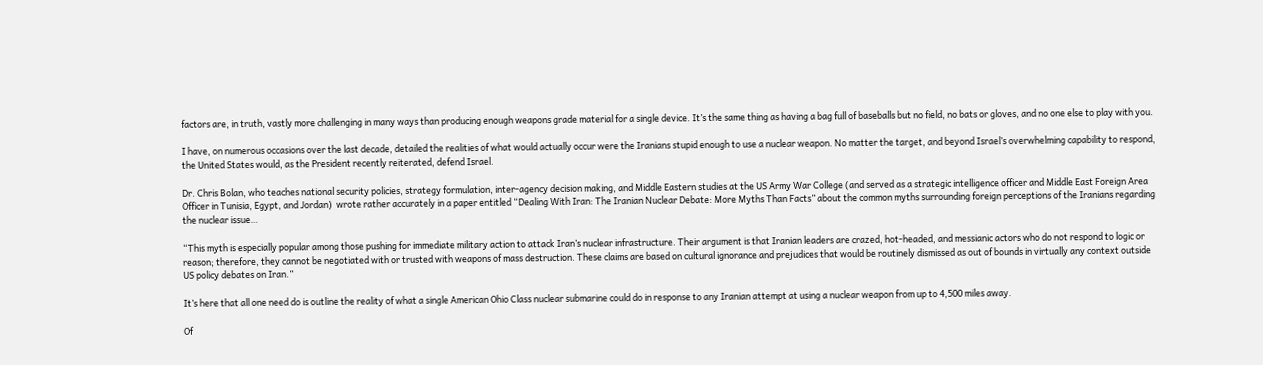factors are, in truth, vastly more challenging in many ways than producing enough weapons grade material for a single device. It’s the same thing as having a bag full of baseballs but no field, no bats or gloves, and no one else to play with you.

I have, on numerous occasions over the last decade, detailed the realities of what would actually occur were the Iranians stupid enough to use a nuclear weapon. No matter the target, and beyond Israel’s overwhelming capability to respond, the United States would, as the President recently reiterated, defend Israel.

Dr. Chris Bolan, who teaches national security policies, strategy formulation, inter-agency decision making, and Middle Eastern studies at the US Army War College (and served as a strategic intelligence officer and Middle East Foreign Area Officer in Tunisia, Egypt, and Jordan)  wrote rather accurately in a paper entitled “Dealing With Iran: The Iranian Nuclear Debate: More Myths Than Facts” about the common myths surrounding foreign perceptions of the Iranians regarding the nuclear issue…

“This myth is especially popular among those pushing for immediate military action to attack Iran’s nuclear infrastructure. Their argument is that Iranian leaders are crazed, hot-headed, and messianic actors who do not respond to logic or reason; therefore, they cannot be negotiated with or trusted with weapons of mass destruction. These claims are based on cultural ignorance and prejudices that would be routinely dismissed as out of bounds in virtually any context outside US policy debates on Iran.”

It’s here that all one need do is outline the reality of what a single American Ohio Class nuclear submarine could do in response to any Iranian attempt at using a nuclear weapon from up to 4,500 miles away.

Of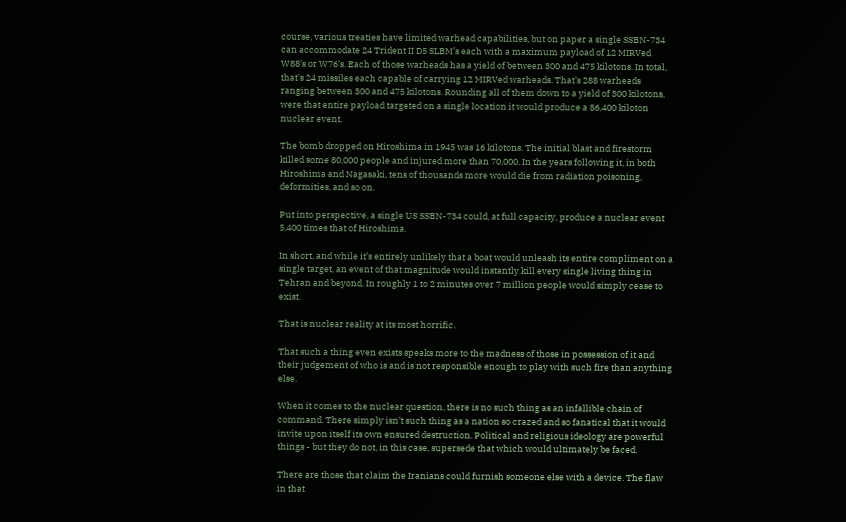course, various treaties have limited warhead capabilities, but on paper a single SSBN-734 can accommodate 24 Trident II D5 SLBM’s each with a maximum payload of 12 MIRVed W88’s or W76’s. Each of those warheads has a yield of between 300 and 475 kilotons. In total, that’s 24 missiles each capable of carrying 12 MIRVed warheads. That’s 288 warheads ranging between 300 and 475 kilotons. Rounding all of them down to a yield of 300 kilotons, were that entire payload targeted on a single location it would produce a 86,400 kiloton nuclear event.

The bomb dropped on Hiroshima in 1945 was 16 kilotons. The initial blast and firestorm killed some 80,000 people and injured more than 70,000. In the years following it, in both Hiroshima and Nagasaki, tens of thousands more would die from radiation poisoning, deformities, and so on.

Put into perspective, a single US SSBN-734 could, at full capacity, produce a nuclear event 5,400 times that of Hiroshima.

In short, and while it’s entirely unlikely that a boat would unleash its entire compliment on a single target, an event of that magnitude would instantly kill every single living thing in Tehran and beyond. In roughly 1 to 2 minutes over 7 million people would simply cease to exist.

That is nuclear reality at its most horrific.

That such a thing even exists speaks more to the madness of those in possession of it and their judgement of who is and is not responsible enough to play with such fire than anything else.

When it comes to the nuclear question, there is no such thing as an infallible chain of command. There simply isn’t such thing as a nation so crazed and so fanatical that it would invite upon itself its own ensured destruction. Political and religious ideology are powerful things - but they do not, in this case, supersede that which would ultimately be faced.

There are those that claim the Iranians could furnish someone else with a device. The flaw in that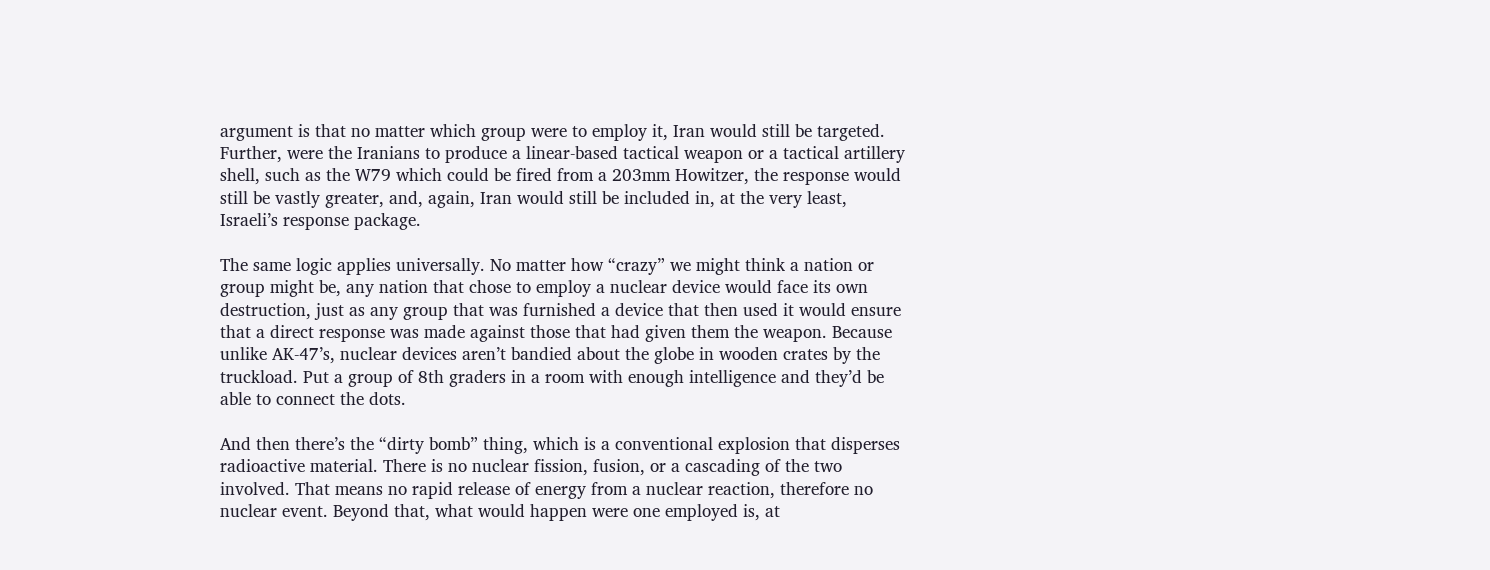argument is that no matter which group were to employ it, Iran would still be targeted. Further, were the Iranians to produce a linear-based tactical weapon or a tactical artillery shell, such as the W79 which could be fired from a 203mm Howitzer, the response would still be vastly greater, and, again, Iran would still be included in, at the very least, Israeli’s response package.

The same logic applies universally. No matter how “crazy” we might think a nation or group might be, any nation that chose to employ a nuclear device would face its own destruction, just as any group that was furnished a device that then used it would ensure that a direct response was made against those that had given them the weapon. Because unlike AK-47’s, nuclear devices aren’t bandied about the globe in wooden crates by the truckload. Put a group of 8th graders in a room with enough intelligence and they’d be able to connect the dots.

And then there’s the “dirty bomb” thing, which is a conventional explosion that disperses radioactive material. There is no nuclear fission, fusion, or a cascading of the two involved. That means no rapid release of energy from a nuclear reaction, therefore no nuclear event. Beyond that, what would happen were one employed is, at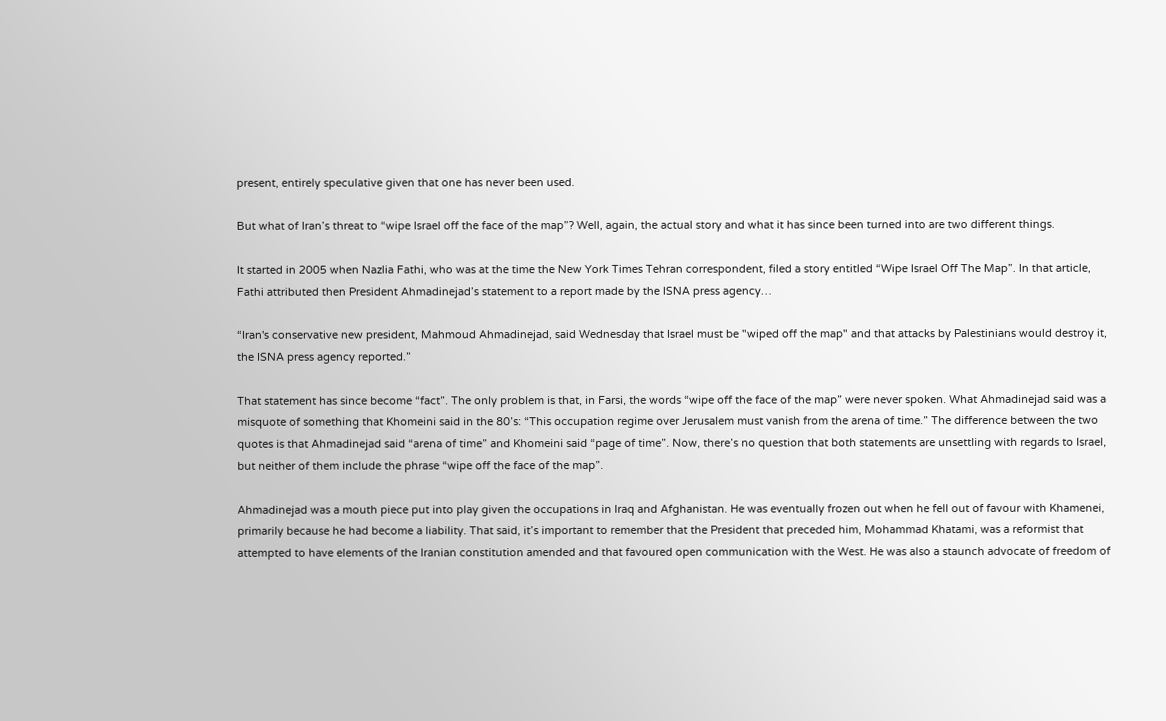present, entirely speculative given that one has never been used.

But what of Iran’s threat to “wipe Israel off the face of the map”? Well, again, the actual story and what it has since been turned into are two different things.

It started in 2005 when Nazlia Fathi, who was at the time the New York Times Tehran correspondent, filed a story entitled “Wipe Israel Off The Map”. In that article, Fathi attributed then President Ahmadinejad’s statement to a report made by the ISNA press agency…

“Iran's conservative new president, Mahmoud Ahmadinejad, said Wednesday that Israel must be "wiped off the map" and that attacks by Palestinians would destroy it, the ISNA press agency reported.”

That statement has since become “fact”. The only problem is that, in Farsi, the words “wipe off the face of the map” were never spoken. What Ahmadinejad said was a misquote of something that Khomeini said in the 80’s: “This occupation regime over Jerusalem must vanish from the arena of time.” The difference between the two quotes is that Ahmadinejad said “arena of time” and Khomeini said “page of time”. Now, there’s no question that both statements are unsettling with regards to Israel, but neither of them include the phrase “wipe off the face of the map”.

Ahmadinejad was a mouth piece put into play given the occupations in Iraq and Afghanistan. He was eventually frozen out when he fell out of favour with Khamenei, primarily because he had become a liability. That said, it’s important to remember that the President that preceded him, Mohammad Khatami, was a reformist that attempted to have elements of the Iranian constitution amended and that favoured open communication with the West. He was also a staunch advocate of freedom of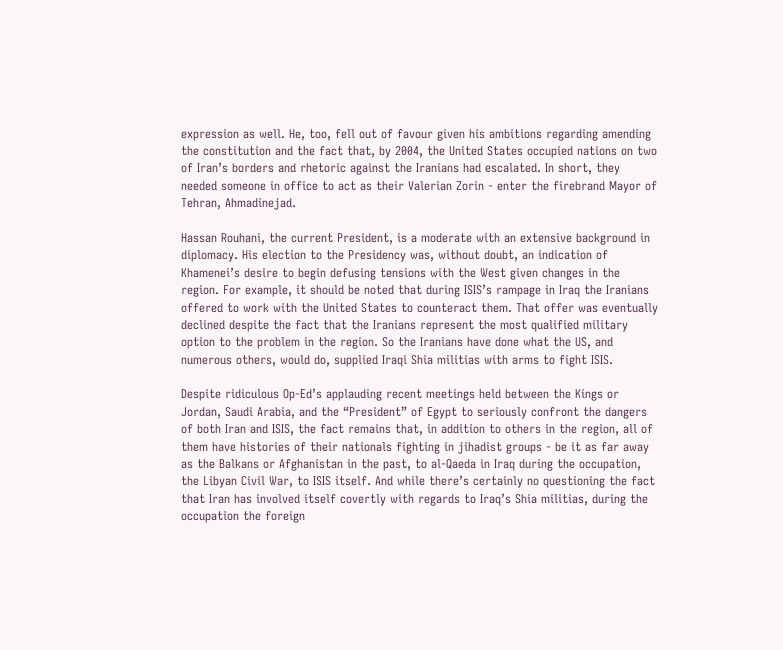expression as well. He, too, fell out of favour given his ambitions regarding amending the constitution and the fact that, by 2004, the United States occupied nations on two of Iran’s borders and rhetoric against the Iranians had escalated. In short, they needed someone in office to act as their Valerian Zorin - enter the firebrand Mayor of Tehran, Ahmadinejad.

Hassan Rouhani, the current President, is a moderate with an extensive background in diplomacy. His election to the Presidency was, without doubt, an indication of Khamenei’s desire to begin defusing tensions with the West given changes in the region. For example, it should be noted that during ISIS’s rampage in Iraq the Iranians offered to work with the United States to counteract them. That offer was eventually declined despite the fact that the Iranians represent the most qualified military option to the problem in the region. So the Iranians have done what the US, and numerous others, would do, supplied Iraqi Shia militias with arms to fight ISIS.

Despite ridiculous Op-Ed’s applauding recent meetings held between the Kings or Jordan, Saudi Arabia, and the “President” of Egypt to seriously confront the dangers of both Iran and ISIS, the fact remains that, in addition to others in the region, all of them have histories of their nationals fighting in jihadist groups - be it as far away as the Balkans or Afghanistan in the past, to al-Qaeda in Iraq during the occupation, the Libyan Civil War, to ISIS itself. And while there’s certainly no questioning the fact that Iran has involved itself covertly with regards to Iraq’s Shia militias, during the occupation the foreign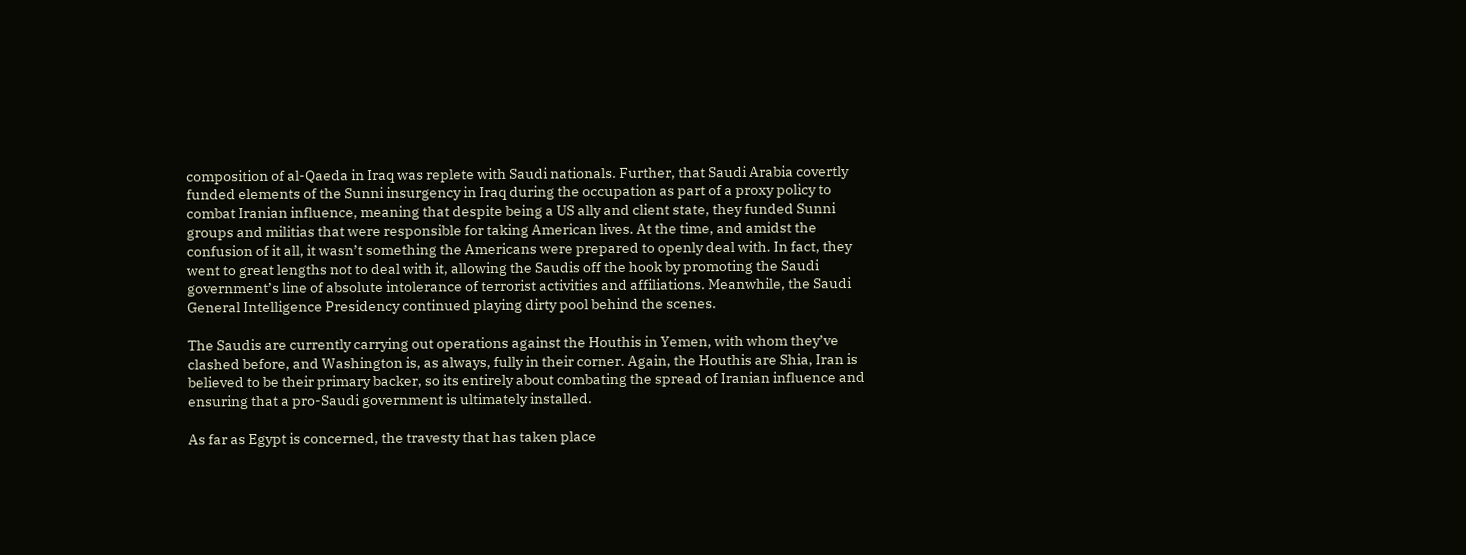composition of al-Qaeda in Iraq was replete with Saudi nationals. Further, that Saudi Arabia covertly funded elements of the Sunni insurgency in Iraq during the occupation as part of a proxy policy to combat Iranian influence, meaning that despite being a US ally and client state, they funded Sunni groups and militias that were responsible for taking American lives. At the time, and amidst the confusion of it all, it wasn’t something the Americans were prepared to openly deal with. In fact, they went to great lengths not to deal with it, allowing the Saudis off the hook by promoting the Saudi government’s line of absolute intolerance of terrorist activities and affiliations. Meanwhile, the Saudi General Intelligence Presidency continued playing dirty pool behind the scenes.

The Saudis are currently carrying out operations against the Houthis in Yemen, with whom they’ve clashed before, and Washington is, as always, fully in their corner. Again, the Houthis are Shia, Iran is believed to be their primary backer, so its entirely about combating the spread of Iranian influence and ensuring that a pro-Saudi government is ultimately installed.

As far as Egypt is concerned, the travesty that has taken place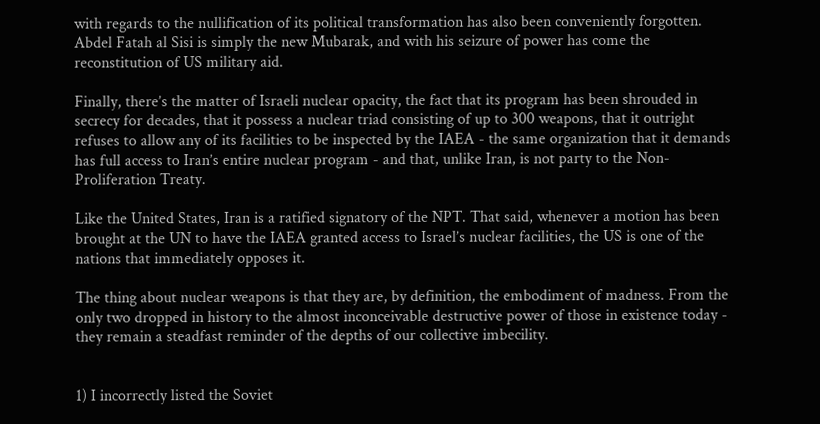with regards to the nullification of its political transformation has also been conveniently forgotten. Abdel Fatah al Sisi is simply the new Mubarak, and with his seizure of power has come the reconstitution of US military aid.

Finally, there’s the matter of Israeli nuclear opacity, the fact that its program has been shrouded in secrecy for decades, that it possess a nuclear triad consisting of up to 300 weapons, that it outright refuses to allow any of its facilities to be inspected by the IAEA - the same organization that it demands has full access to Iran’s entire nuclear program - and that, unlike Iran, is not party to the Non-Proliferation Treaty.

Like the United States, Iran is a ratified signatory of the NPT. That said, whenever a motion has been brought at the UN to have the IAEA granted access to Israel’s nuclear facilities, the US is one of the nations that immediately opposes it.

The thing about nuclear weapons is that they are, by definition, the embodiment of madness. From the only two dropped in history to the almost inconceivable destructive power of those in existence today - they remain a steadfast reminder of the depths of our collective imbecility.


1) I incorrectly listed the Soviet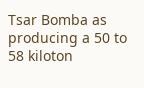Tsar Bomba as producing a 50 to 58 kiloton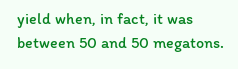yield when, in fact, it was between 50 and 50 megatons.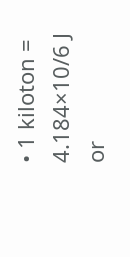• 1 kiloton = 4.184×10/6 J or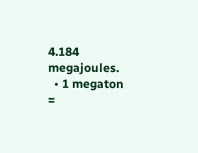4.184 megajoules.
  • 1 megaton =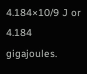4.184×10/9 J or 4.184 gigajoules.